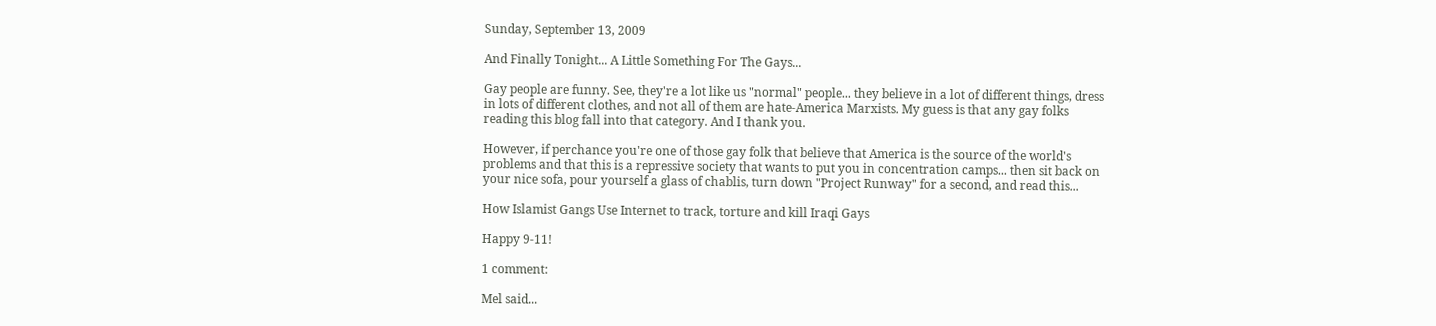Sunday, September 13, 2009

And Finally Tonight... A Little Something For The Gays...

Gay people are funny. See, they're a lot like us "normal" people... they believe in a lot of different things, dress in lots of different clothes, and not all of them are hate-America Marxists. My guess is that any gay folks reading this blog fall into that category. And I thank you.

However, if perchance you're one of those gay folk that believe that America is the source of the world's problems and that this is a repressive society that wants to put you in concentration camps... then sit back on your nice sofa, pour yourself a glass of chablis, turn down "Project Runway" for a second, and read this...

How Islamist Gangs Use Internet to track, torture and kill Iraqi Gays

Happy 9-11!

1 comment:

Mel said...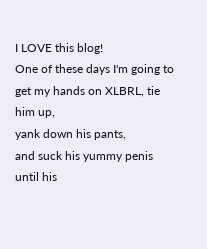I LOVE this blog!
One of these days I'm going to get my hands on XLBRL, tie him up,
yank down his pants,
and suck his yummy penis until his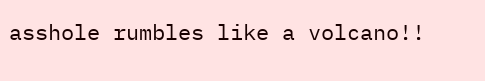asshole rumbles like a volcano!!